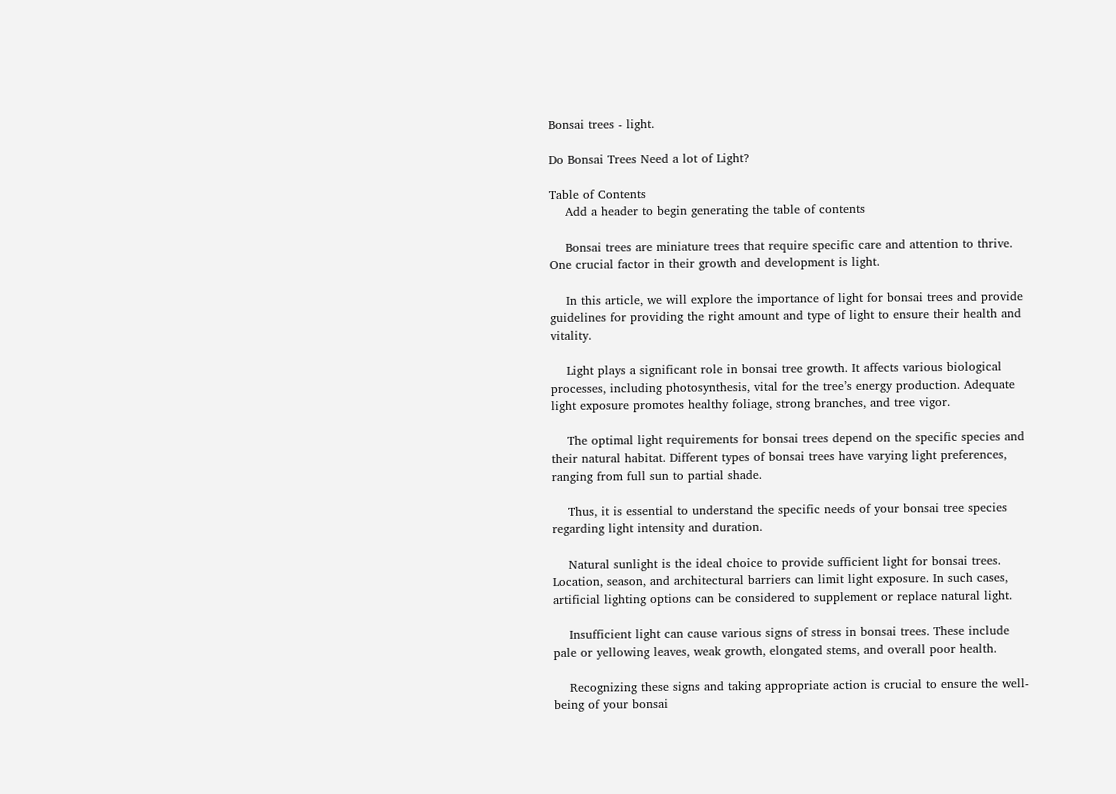Bonsai trees - light.

Do Bonsai Trees Need a lot of Light?

Table of Contents
    Add a header to begin generating the table of contents

    Bonsai trees are miniature trees that require specific care and attention to thrive. One crucial factor in their growth and development is light.

    In this article, we will explore the importance of light for bonsai trees and provide guidelines for providing the right amount and type of light to ensure their health and vitality.

    Light plays a significant role in bonsai tree growth. It affects various biological processes, including photosynthesis, vital for the tree’s energy production. Adequate light exposure promotes healthy foliage, strong branches, and tree vigor.

    The optimal light requirements for bonsai trees depend on the specific species and their natural habitat. Different types of bonsai trees have varying light preferences, ranging from full sun to partial shade.

    Thus, it is essential to understand the specific needs of your bonsai tree species regarding light intensity and duration.

    Natural sunlight is the ideal choice to provide sufficient light for bonsai trees. Location, season, and architectural barriers can limit light exposure. In such cases, artificial lighting options can be considered to supplement or replace natural light.

    Insufficient light can cause various signs of stress in bonsai trees. These include pale or yellowing leaves, weak growth, elongated stems, and overall poor health.

    Recognizing these signs and taking appropriate action is crucial to ensure the well-being of your bonsai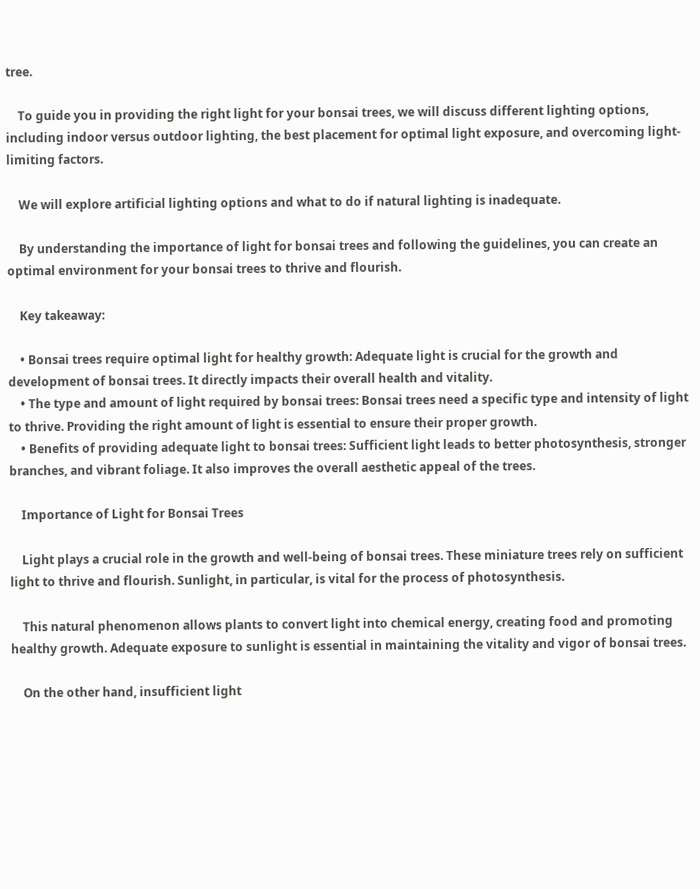tree.

    To guide you in providing the right light for your bonsai trees, we will discuss different lighting options, including indoor versus outdoor lighting, the best placement for optimal light exposure, and overcoming light-limiting factors.

    We will explore artificial lighting options and what to do if natural lighting is inadequate.

    By understanding the importance of light for bonsai trees and following the guidelines, you can create an optimal environment for your bonsai trees to thrive and flourish.

    Key takeaway:

    • Bonsai trees require optimal light for healthy growth: Adequate light is crucial for the growth and development of bonsai trees. It directly impacts their overall health and vitality.
    • The type and amount of light required by bonsai trees: Bonsai trees need a specific type and intensity of light to thrive. Providing the right amount of light is essential to ensure their proper growth.
    • Benefits of providing adequate light to bonsai trees: Sufficient light leads to better photosynthesis, stronger branches, and vibrant foliage. It also improves the overall aesthetic appeal of the trees.

    Importance of Light for Bonsai Trees

    Light plays a crucial role in the growth and well-being of bonsai trees. These miniature trees rely on sufficient light to thrive and flourish. Sunlight, in particular, is vital for the process of photosynthesis.

    This natural phenomenon allows plants to convert light into chemical energy, creating food and promoting healthy growth. Adequate exposure to sunlight is essential in maintaining the vitality and vigor of bonsai trees.

    On the other hand, insufficient light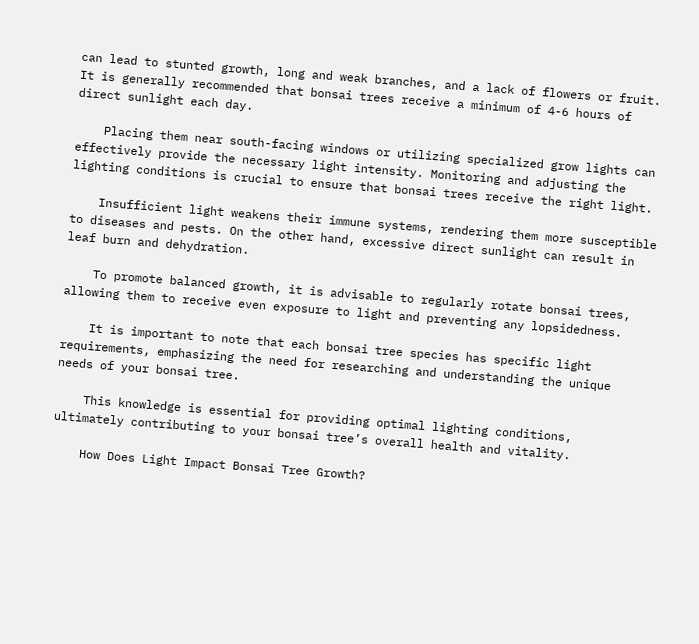can lead to stunted growth, long and weak branches, and a lack of flowers or fruit. It is generally recommended that bonsai trees receive a minimum of 4-6 hours of direct sunlight each day.

    Placing them near south-facing windows or utilizing specialized grow lights can effectively provide the necessary light intensity. Monitoring and adjusting the lighting conditions is crucial to ensure that bonsai trees receive the right light.

    Insufficient light weakens their immune systems, rendering them more susceptible to diseases and pests. On the other hand, excessive direct sunlight can result in leaf burn and dehydration.

    To promote balanced growth, it is advisable to regularly rotate bonsai trees, allowing them to receive even exposure to light and preventing any lopsidedness.

    It is important to note that each bonsai tree species has specific light requirements, emphasizing the need for researching and understanding the unique needs of your bonsai tree.

    This knowledge is essential for providing optimal lighting conditions, ultimately contributing to your bonsai tree’s overall health and vitality.

    How Does Light Impact Bonsai Tree Growth?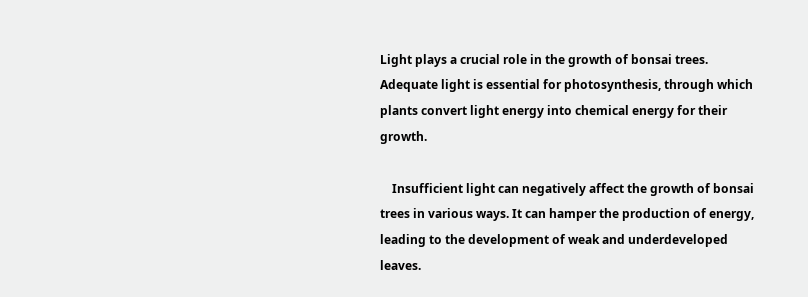Light plays a crucial role in the growth of bonsai trees. Adequate light is essential for photosynthesis, through which plants convert light energy into chemical energy for their growth.

    Insufficient light can negatively affect the growth of bonsai trees in various ways. It can hamper the production of energy, leading to the development of weak and underdeveloped leaves.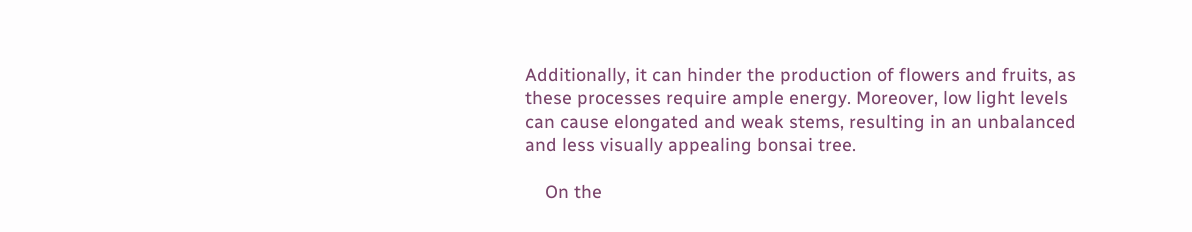Additionally, it can hinder the production of flowers and fruits, as these processes require ample energy. Moreover, low light levels can cause elongated and weak stems, resulting in an unbalanced and less visually appealing bonsai tree.

    On the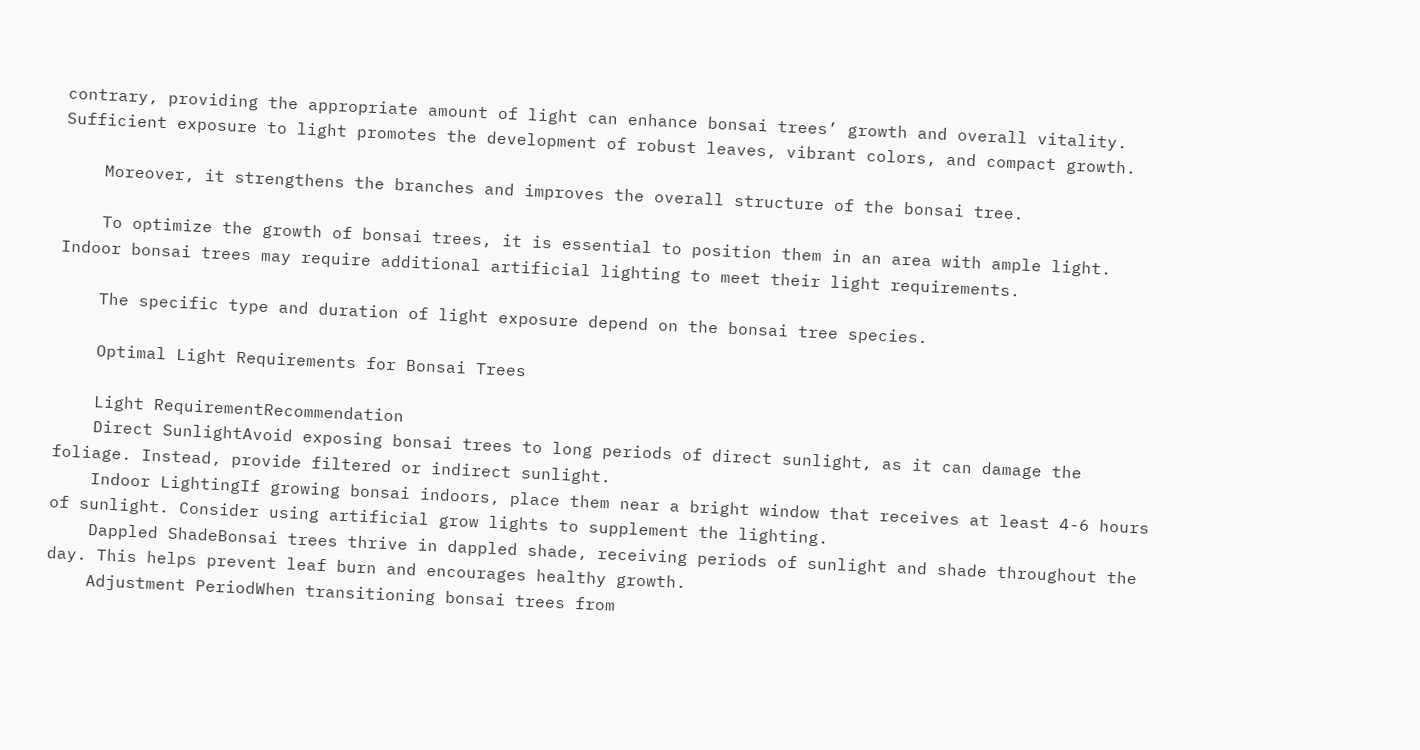contrary, providing the appropriate amount of light can enhance bonsai trees’ growth and overall vitality. Sufficient exposure to light promotes the development of robust leaves, vibrant colors, and compact growth.

    Moreover, it strengthens the branches and improves the overall structure of the bonsai tree.

    To optimize the growth of bonsai trees, it is essential to position them in an area with ample light. Indoor bonsai trees may require additional artificial lighting to meet their light requirements.

    The specific type and duration of light exposure depend on the bonsai tree species.

    Optimal Light Requirements for Bonsai Trees

    Light RequirementRecommendation
    Direct SunlightAvoid exposing bonsai trees to long periods of direct sunlight, as it can damage the foliage. Instead, provide filtered or indirect sunlight.
    Indoor LightingIf growing bonsai indoors, place them near a bright window that receives at least 4-6 hours of sunlight. Consider using artificial grow lights to supplement the lighting.
    Dappled ShadeBonsai trees thrive in dappled shade, receiving periods of sunlight and shade throughout the day. This helps prevent leaf burn and encourages healthy growth.
    Adjustment PeriodWhen transitioning bonsai trees from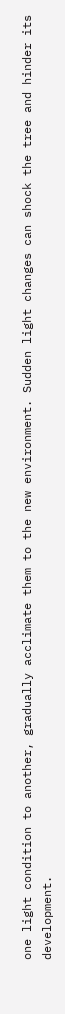one light condition to another, gradually acclimate them to the new environment. Sudden light changes can shock the tree and hinder its development.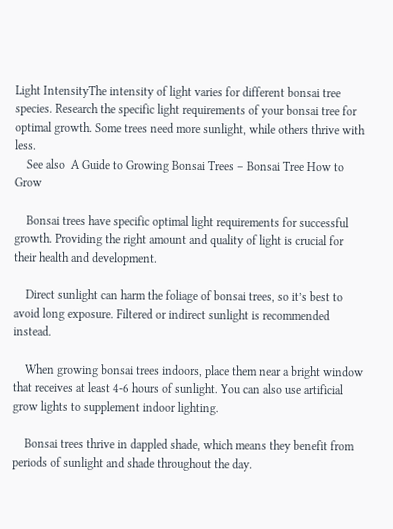Light IntensityThe intensity of light varies for different bonsai tree species. Research the specific light requirements of your bonsai tree for optimal growth. Some trees need more sunlight, while others thrive with less.
    See also  A Guide to Growing Bonsai Trees – Bonsai Tree How to Grow

    Bonsai trees have specific optimal light requirements for successful growth. Providing the right amount and quality of light is crucial for their health and development.

    Direct sunlight can harm the foliage of bonsai trees, so it’s best to avoid long exposure. Filtered or indirect sunlight is recommended instead.

    When growing bonsai trees indoors, place them near a bright window that receives at least 4-6 hours of sunlight. You can also use artificial grow lights to supplement indoor lighting.

    Bonsai trees thrive in dappled shade, which means they benefit from periods of sunlight and shade throughout the day.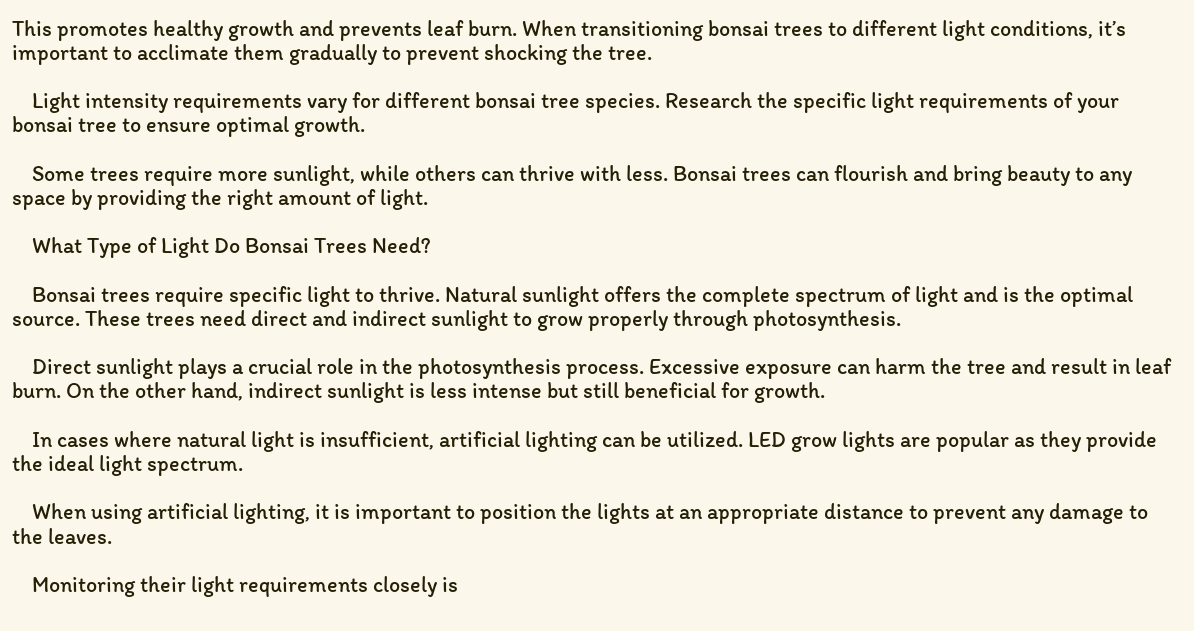This promotes healthy growth and prevents leaf burn. When transitioning bonsai trees to different light conditions, it’s important to acclimate them gradually to prevent shocking the tree.

    Light intensity requirements vary for different bonsai tree species. Research the specific light requirements of your bonsai tree to ensure optimal growth.

    Some trees require more sunlight, while others can thrive with less. Bonsai trees can flourish and bring beauty to any space by providing the right amount of light.

    What Type of Light Do Bonsai Trees Need?

    Bonsai trees require specific light to thrive. Natural sunlight offers the complete spectrum of light and is the optimal source. These trees need direct and indirect sunlight to grow properly through photosynthesis.

    Direct sunlight plays a crucial role in the photosynthesis process. Excessive exposure can harm the tree and result in leaf burn. On the other hand, indirect sunlight is less intense but still beneficial for growth.

    In cases where natural light is insufficient, artificial lighting can be utilized. LED grow lights are popular as they provide the ideal light spectrum.

    When using artificial lighting, it is important to position the lights at an appropriate distance to prevent any damage to the leaves.

    Monitoring their light requirements closely is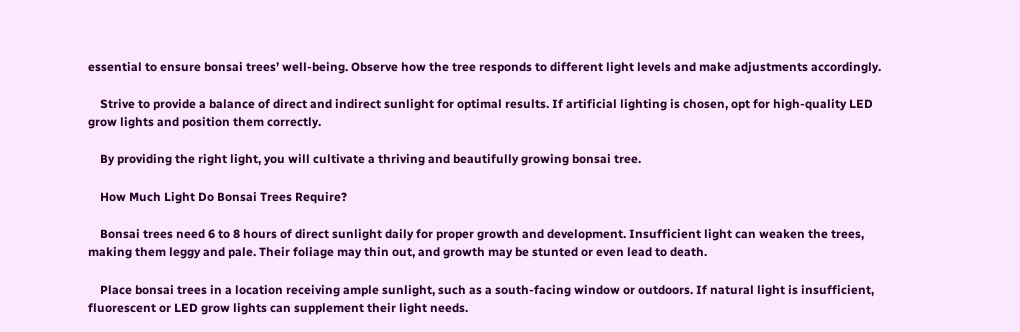essential to ensure bonsai trees’ well-being. Observe how the tree responds to different light levels and make adjustments accordingly.

    Strive to provide a balance of direct and indirect sunlight for optimal results. If artificial lighting is chosen, opt for high-quality LED grow lights and position them correctly.

    By providing the right light, you will cultivate a thriving and beautifully growing bonsai tree.

    How Much Light Do Bonsai Trees Require?

    Bonsai trees need 6 to 8 hours of direct sunlight daily for proper growth and development. Insufficient light can weaken the trees, making them leggy and pale. Their foliage may thin out, and growth may be stunted or even lead to death.

    Place bonsai trees in a location receiving ample sunlight, such as a south-facing window or outdoors. If natural light is insufficient, fluorescent or LED grow lights can supplement their light needs.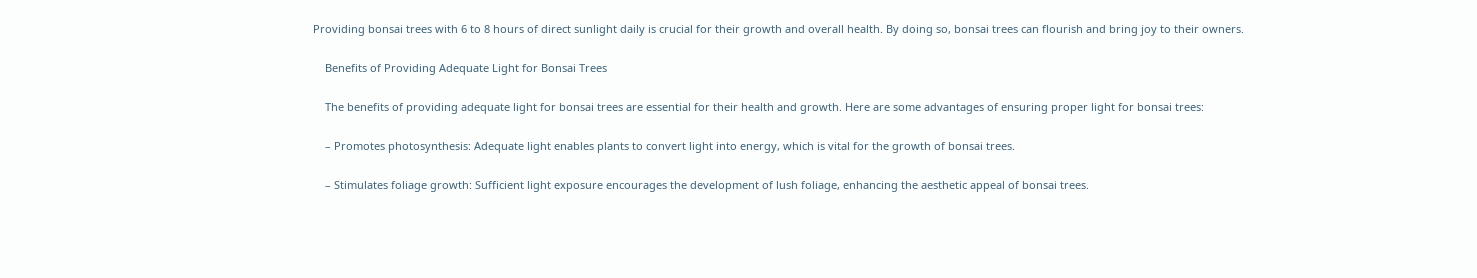Providing bonsai trees with 6 to 8 hours of direct sunlight daily is crucial for their growth and overall health. By doing so, bonsai trees can flourish and bring joy to their owners.

    Benefits of Providing Adequate Light for Bonsai Trees

    The benefits of providing adequate light for bonsai trees are essential for their health and growth. Here are some advantages of ensuring proper light for bonsai trees:

    – Promotes photosynthesis: Adequate light enables plants to convert light into energy, which is vital for the growth of bonsai trees.

    – Stimulates foliage growth: Sufficient light exposure encourages the development of lush foliage, enhancing the aesthetic appeal of bonsai trees.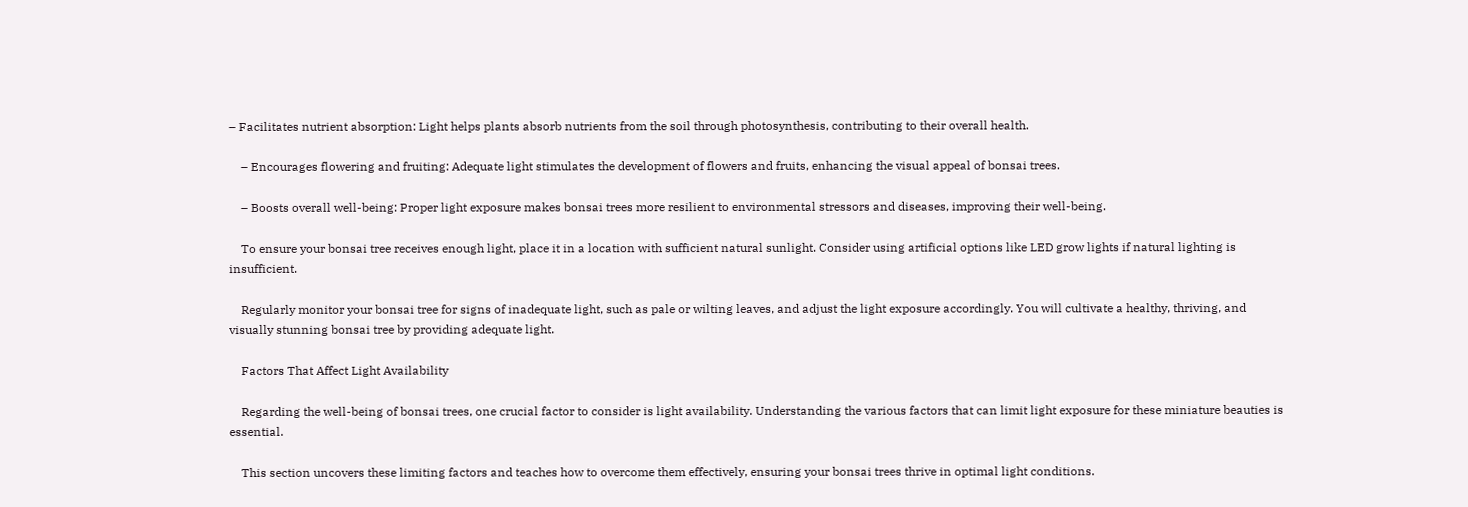– Facilitates nutrient absorption: Light helps plants absorb nutrients from the soil through photosynthesis, contributing to their overall health.

    – Encourages flowering and fruiting: Adequate light stimulates the development of flowers and fruits, enhancing the visual appeal of bonsai trees.

    – Boosts overall well-being: Proper light exposure makes bonsai trees more resilient to environmental stressors and diseases, improving their well-being.

    To ensure your bonsai tree receives enough light, place it in a location with sufficient natural sunlight. Consider using artificial options like LED grow lights if natural lighting is insufficient.

    Regularly monitor your bonsai tree for signs of inadequate light, such as pale or wilting leaves, and adjust the light exposure accordingly. You will cultivate a healthy, thriving, and visually stunning bonsai tree by providing adequate light.

    Factors That Affect Light Availability

    Regarding the well-being of bonsai trees, one crucial factor to consider is light availability. Understanding the various factors that can limit light exposure for these miniature beauties is essential.

    This section uncovers these limiting factors and teaches how to overcome them effectively, ensuring your bonsai trees thrive in optimal light conditions.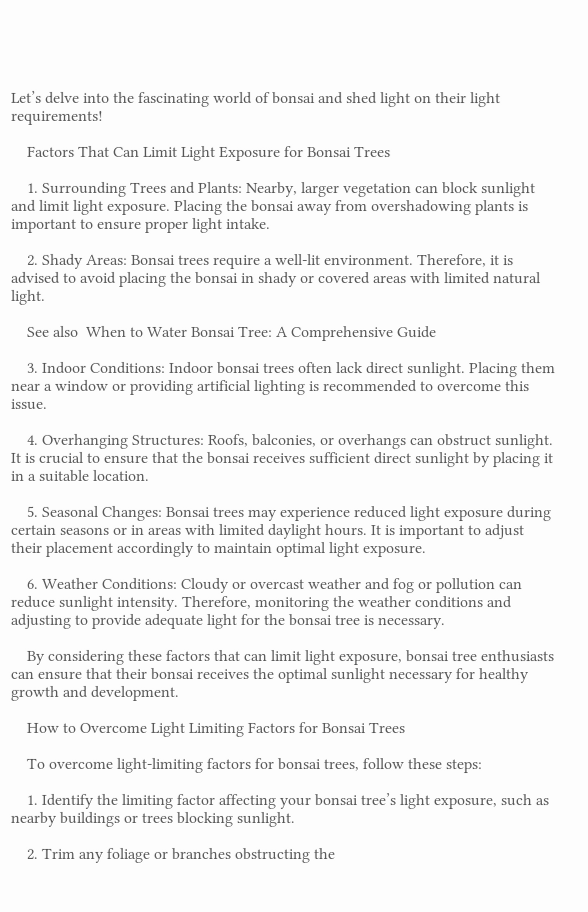Let’s delve into the fascinating world of bonsai and shed light on their light requirements!

    Factors That Can Limit Light Exposure for Bonsai Trees

    1. Surrounding Trees and Plants: Nearby, larger vegetation can block sunlight and limit light exposure. Placing the bonsai away from overshadowing plants is important to ensure proper light intake.

    2. Shady Areas: Bonsai trees require a well-lit environment. Therefore, it is advised to avoid placing the bonsai in shady or covered areas with limited natural light.

    See also  When to Water Bonsai Tree: A Comprehensive Guide

    3. Indoor Conditions: Indoor bonsai trees often lack direct sunlight. Placing them near a window or providing artificial lighting is recommended to overcome this issue.

    4. Overhanging Structures: Roofs, balconies, or overhangs can obstruct sunlight. It is crucial to ensure that the bonsai receives sufficient direct sunlight by placing it in a suitable location.

    5. Seasonal Changes: Bonsai trees may experience reduced light exposure during certain seasons or in areas with limited daylight hours. It is important to adjust their placement accordingly to maintain optimal light exposure.

    6. Weather Conditions: Cloudy or overcast weather and fog or pollution can reduce sunlight intensity. Therefore, monitoring the weather conditions and adjusting to provide adequate light for the bonsai tree is necessary.

    By considering these factors that can limit light exposure, bonsai tree enthusiasts can ensure that their bonsai receives the optimal sunlight necessary for healthy growth and development.

    How to Overcome Light Limiting Factors for Bonsai Trees

    To overcome light-limiting factors for bonsai trees, follow these steps:

    1. Identify the limiting factor affecting your bonsai tree’s light exposure, such as nearby buildings or trees blocking sunlight.

    2. Trim any foliage or branches obstructing the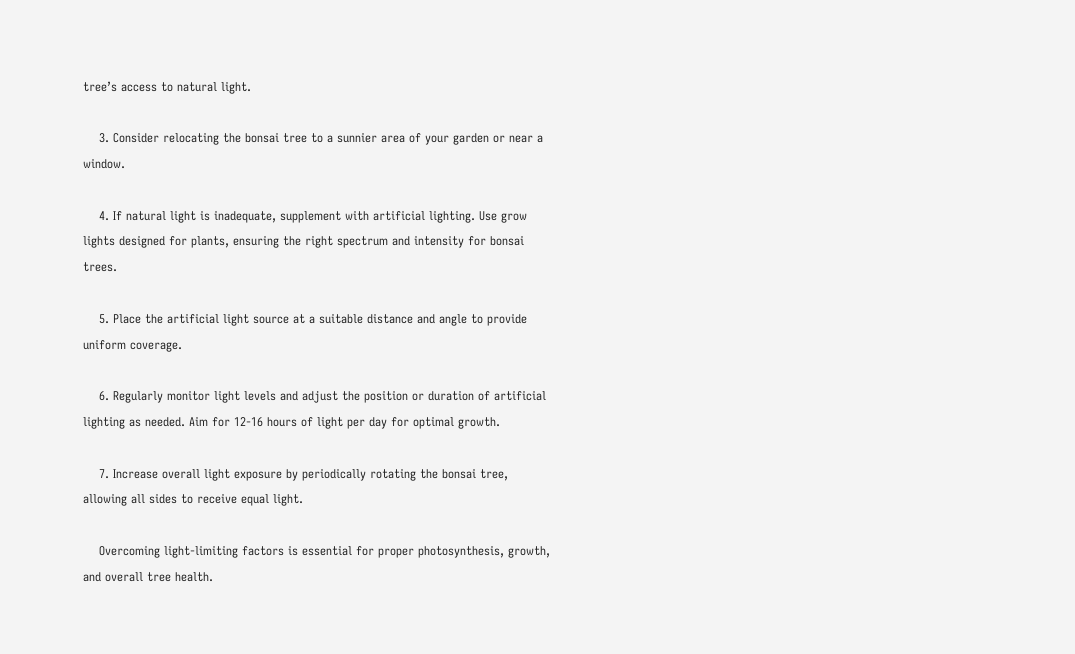tree’s access to natural light.

    3. Consider relocating the bonsai tree to a sunnier area of your garden or near a window.

    4. If natural light is inadequate, supplement with artificial lighting. Use grow lights designed for plants, ensuring the right spectrum and intensity for bonsai trees.

    5. Place the artificial light source at a suitable distance and angle to provide uniform coverage.

    6. Regularly monitor light levels and adjust the position or duration of artificial lighting as needed. Aim for 12-16 hours of light per day for optimal growth.

    7. Increase overall light exposure by periodically rotating the bonsai tree, allowing all sides to receive equal light.

    Overcoming light-limiting factors is essential for proper photosynthesis, growth, and overall tree health.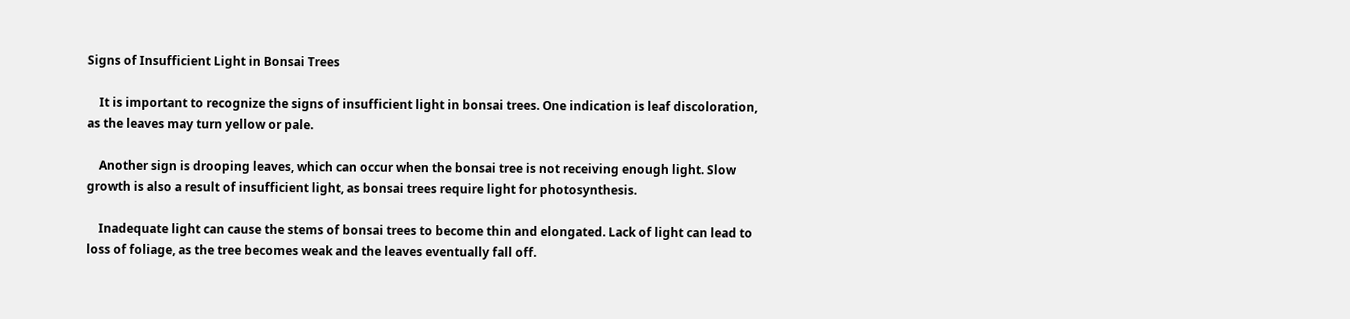Signs of Insufficient Light in Bonsai Trees

    It is important to recognize the signs of insufficient light in bonsai trees. One indication is leaf discoloration, as the leaves may turn yellow or pale.

    Another sign is drooping leaves, which can occur when the bonsai tree is not receiving enough light. Slow growth is also a result of insufficient light, as bonsai trees require light for photosynthesis.

    Inadequate light can cause the stems of bonsai trees to become thin and elongated. Lack of light can lead to loss of foliage, as the tree becomes weak and the leaves eventually fall off.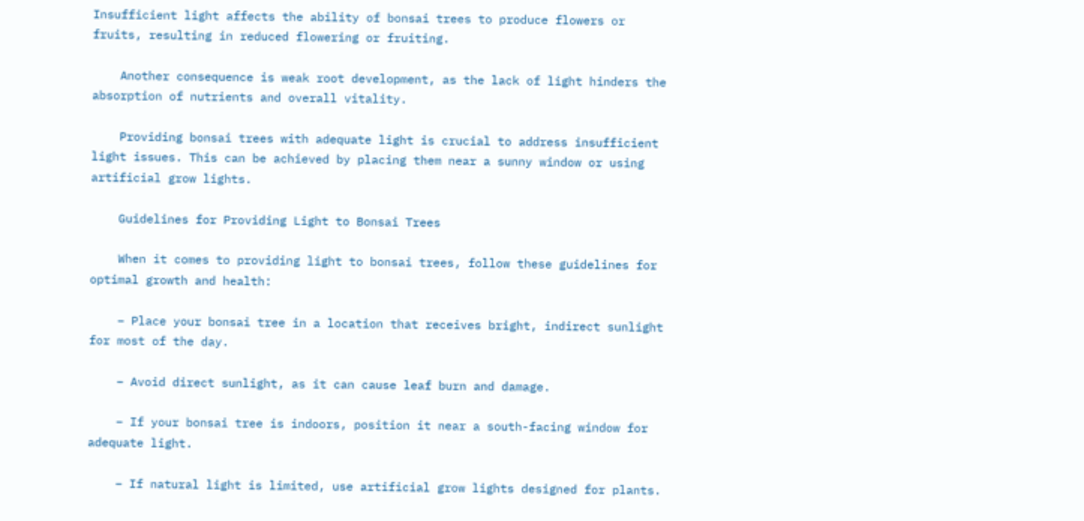Insufficient light affects the ability of bonsai trees to produce flowers or fruits, resulting in reduced flowering or fruiting.

    Another consequence is weak root development, as the lack of light hinders the absorption of nutrients and overall vitality.

    Providing bonsai trees with adequate light is crucial to address insufficient light issues. This can be achieved by placing them near a sunny window or using artificial grow lights.

    Guidelines for Providing Light to Bonsai Trees

    When it comes to providing light to bonsai trees, follow these guidelines for optimal growth and health:

    – Place your bonsai tree in a location that receives bright, indirect sunlight for most of the day.

    – Avoid direct sunlight, as it can cause leaf burn and damage.

    – If your bonsai tree is indoors, position it near a south-facing window for adequate light.

    – If natural light is limited, use artificial grow lights designed for plants.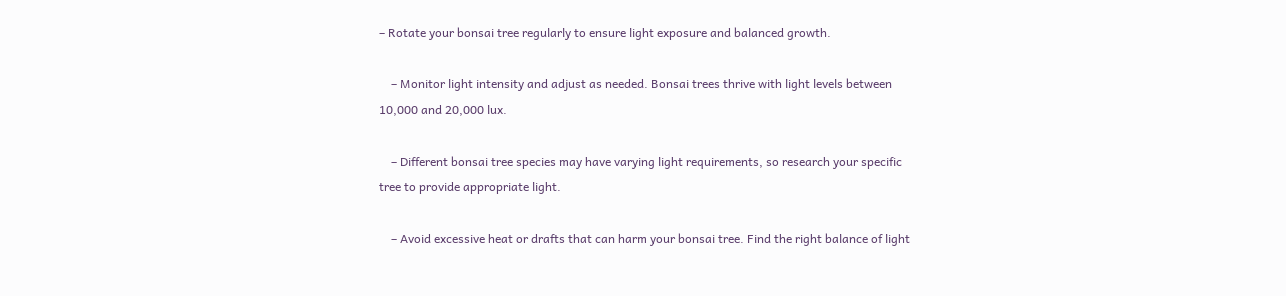– Rotate your bonsai tree regularly to ensure light exposure and balanced growth.

    – Monitor light intensity and adjust as needed. Bonsai trees thrive with light levels between 10,000 and 20,000 lux.

    – Different bonsai tree species may have varying light requirements, so research your specific tree to provide appropriate light.

    – Avoid excessive heat or drafts that can harm your bonsai tree. Find the right balance of light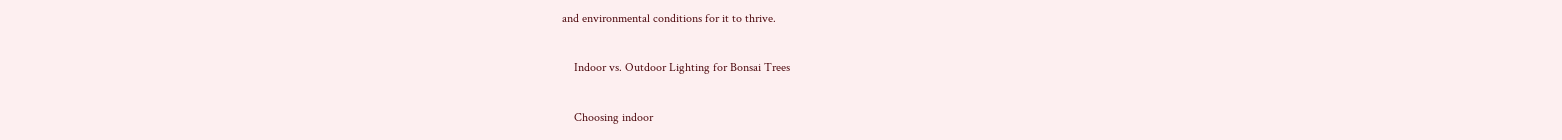and environmental conditions for it to thrive.

    Indoor vs. Outdoor Lighting for Bonsai Trees

    Choosing indoor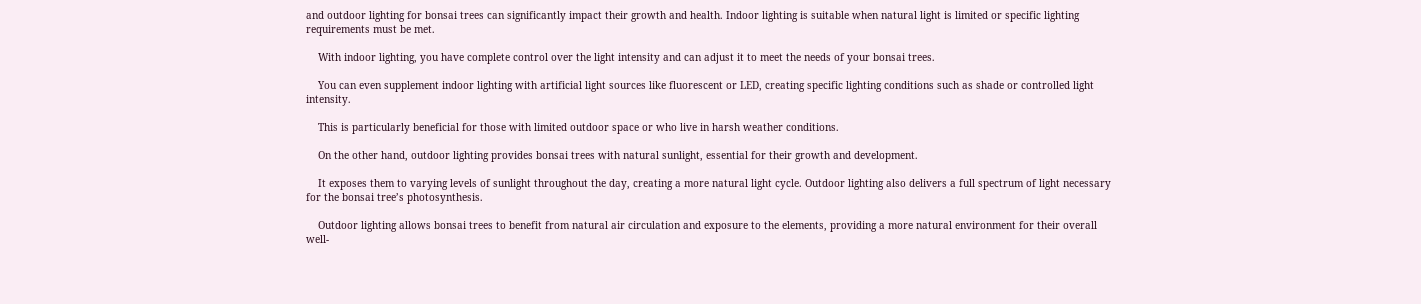and outdoor lighting for bonsai trees can significantly impact their growth and health. Indoor lighting is suitable when natural light is limited or specific lighting requirements must be met.

    With indoor lighting, you have complete control over the light intensity and can adjust it to meet the needs of your bonsai trees.

    You can even supplement indoor lighting with artificial light sources like fluorescent or LED, creating specific lighting conditions such as shade or controlled light intensity.

    This is particularly beneficial for those with limited outdoor space or who live in harsh weather conditions.

    On the other hand, outdoor lighting provides bonsai trees with natural sunlight, essential for their growth and development.

    It exposes them to varying levels of sunlight throughout the day, creating a more natural light cycle. Outdoor lighting also delivers a full spectrum of light necessary for the bonsai tree’s photosynthesis.

    Outdoor lighting allows bonsai trees to benefit from natural air circulation and exposure to the elements, providing a more natural environment for their overall well-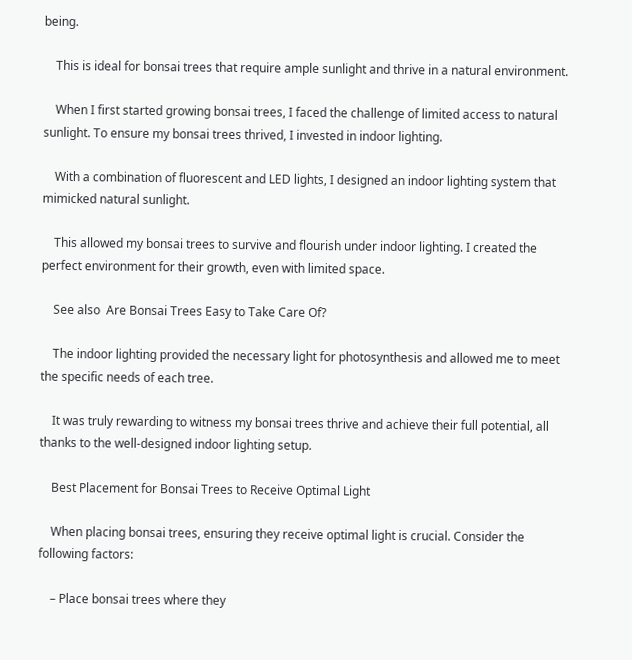being.

    This is ideal for bonsai trees that require ample sunlight and thrive in a natural environment.

    When I first started growing bonsai trees, I faced the challenge of limited access to natural sunlight. To ensure my bonsai trees thrived, I invested in indoor lighting.

    With a combination of fluorescent and LED lights, I designed an indoor lighting system that mimicked natural sunlight.

    This allowed my bonsai trees to survive and flourish under indoor lighting. I created the perfect environment for their growth, even with limited space.

    See also  Are Bonsai Trees Easy to Take Care Of?

    The indoor lighting provided the necessary light for photosynthesis and allowed me to meet the specific needs of each tree.

    It was truly rewarding to witness my bonsai trees thrive and achieve their full potential, all thanks to the well-designed indoor lighting setup.

    Best Placement for Bonsai Trees to Receive Optimal Light

    When placing bonsai trees, ensuring they receive optimal light is crucial. Consider the following factors:

    – Place bonsai trees where they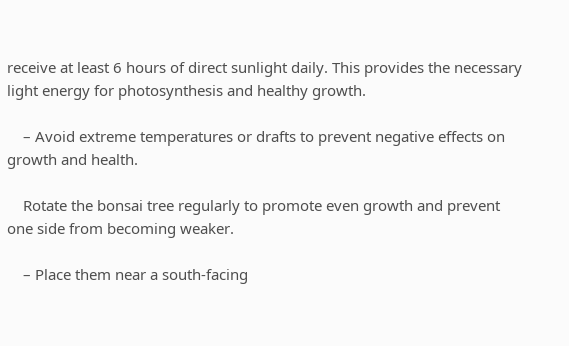receive at least 6 hours of direct sunlight daily. This provides the necessary light energy for photosynthesis and healthy growth.

    – Avoid extreme temperatures or drafts to prevent negative effects on growth and health.

    Rotate the bonsai tree regularly to promote even growth and prevent one side from becoming weaker.

    – Place them near a south-facing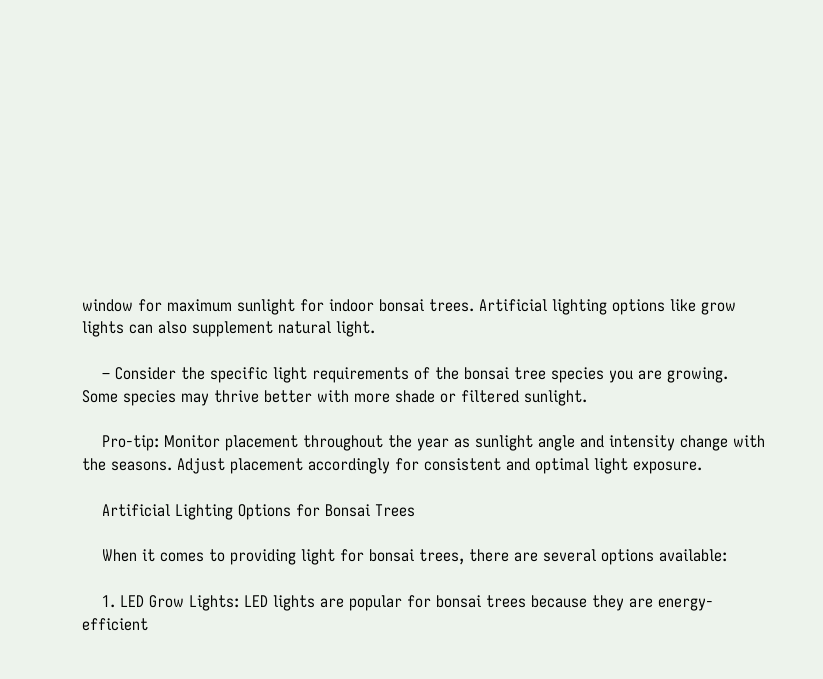window for maximum sunlight for indoor bonsai trees. Artificial lighting options like grow lights can also supplement natural light.

    – Consider the specific light requirements of the bonsai tree species you are growing. Some species may thrive better with more shade or filtered sunlight.

    Pro-tip: Monitor placement throughout the year as sunlight angle and intensity change with the seasons. Adjust placement accordingly for consistent and optimal light exposure.

    Artificial Lighting Options for Bonsai Trees

    When it comes to providing light for bonsai trees, there are several options available:

    1. LED Grow Lights: LED lights are popular for bonsai trees because they are energy-efficient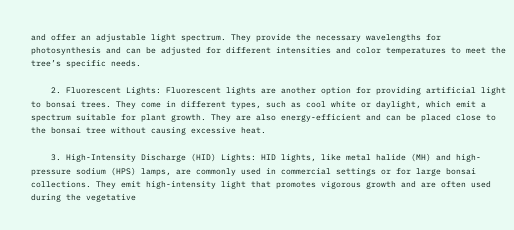and offer an adjustable light spectrum. They provide the necessary wavelengths for photosynthesis and can be adjusted for different intensities and color temperatures to meet the tree’s specific needs.

    2. Fluorescent Lights: Fluorescent lights are another option for providing artificial light to bonsai trees. They come in different types, such as cool white or daylight, which emit a spectrum suitable for plant growth. They are also energy-efficient and can be placed close to the bonsai tree without causing excessive heat.

    3. High-Intensity Discharge (HID) Lights: HID lights, like metal halide (MH) and high-pressure sodium (HPS) lamps, are commonly used in commercial settings or for large bonsai collections. They emit high-intensity light that promotes vigorous growth and are often used during the vegetative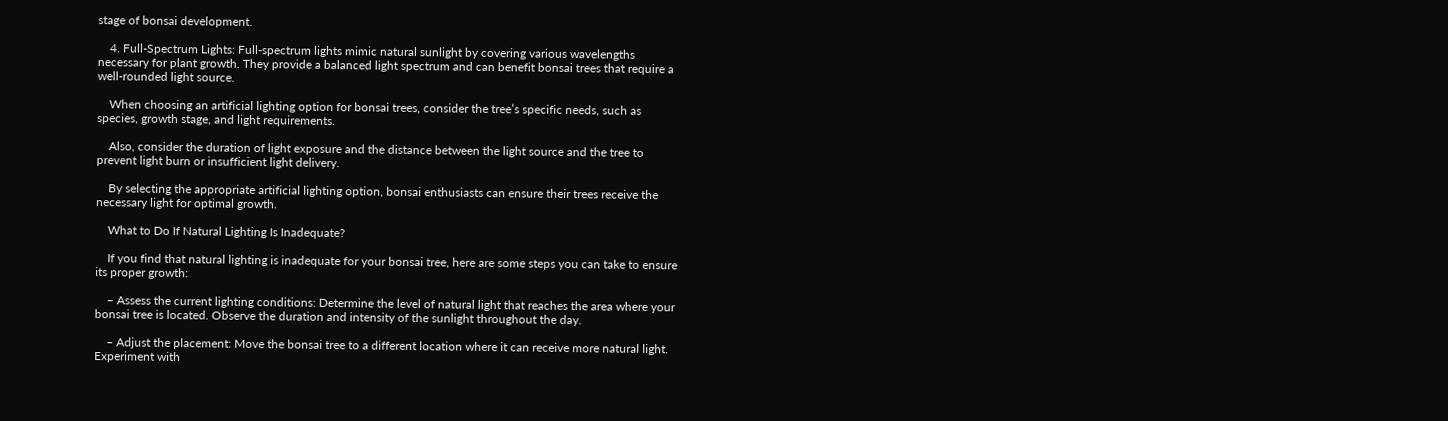stage of bonsai development.

    4. Full-Spectrum Lights: Full-spectrum lights mimic natural sunlight by covering various wavelengths necessary for plant growth. They provide a balanced light spectrum and can benefit bonsai trees that require a well-rounded light source.

    When choosing an artificial lighting option for bonsai trees, consider the tree’s specific needs, such as species, growth stage, and light requirements.

    Also, consider the duration of light exposure and the distance between the light source and the tree to prevent light burn or insufficient light delivery.

    By selecting the appropriate artificial lighting option, bonsai enthusiasts can ensure their trees receive the necessary light for optimal growth.

    What to Do If Natural Lighting Is Inadequate?

    If you find that natural lighting is inadequate for your bonsai tree, here are some steps you can take to ensure its proper growth:

    – Assess the current lighting conditions: Determine the level of natural light that reaches the area where your bonsai tree is located. Observe the duration and intensity of the sunlight throughout the day.

    – Adjust the placement: Move the bonsai tree to a different location where it can receive more natural light. Experiment with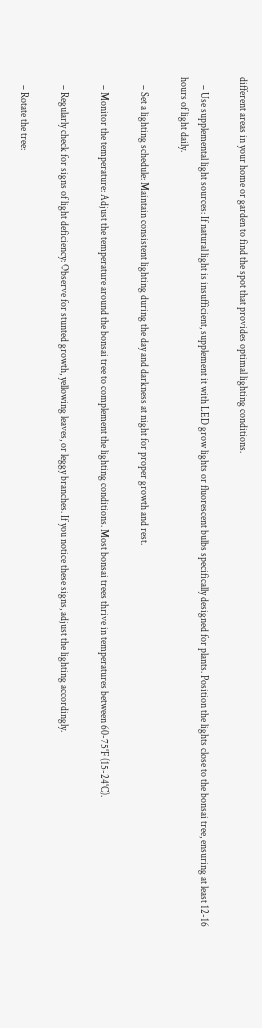different areas in your home or garden to find the spot that provides optimal lighting conditions.

    – Use supplemental light sources: If natural light is insufficient, supplement it with LED grow lights or fluorescent bulbs specifically designed for plants. Position the lights close to the bonsai tree, ensuring at least 12-16 hours of light daily.

    – Set a lighting schedule: Maintain consistent lighting during the day and darkness at night for proper growth and rest.

    – Monitor the temperature: Adjust the temperature around the bonsai tree to complement the lighting conditions. Most bonsai trees thrive in temperatures between 60-75°F (15-24°C).

    – Regularly check for signs of light deficiency: Observe for stunted growth, yellowing leaves, or leggy branches. If you notice these signs, adjust the lighting accordingly.

    – Rotate the tree: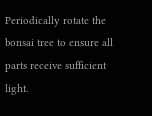Periodically rotate the bonsai tree to ensure all parts receive sufficient light.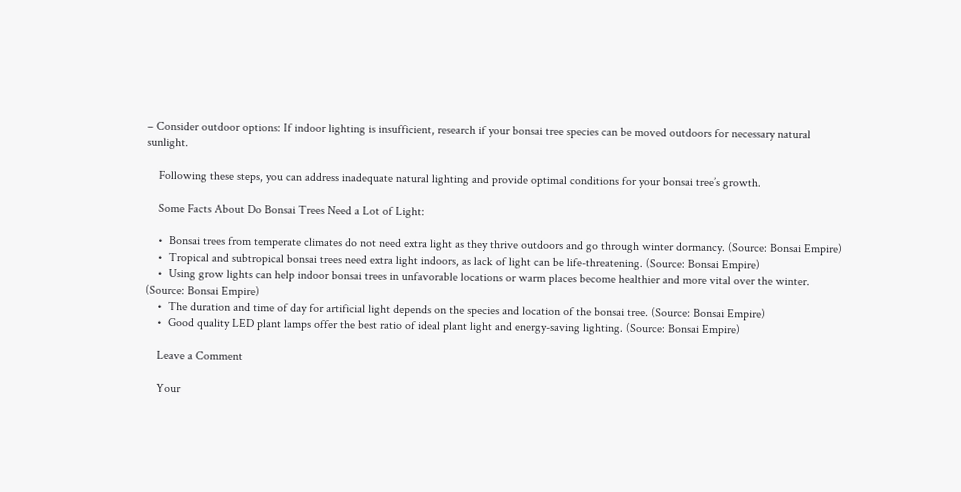– Consider outdoor options: If indoor lighting is insufficient, research if your bonsai tree species can be moved outdoors for necessary natural sunlight.

    Following these steps, you can address inadequate natural lighting and provide optimal conditions for your bonsai tree’s growth.

    Some Facts About Do Bonsai Trees Need a Lot of Light:

    •  Bonsai trees from temperate climates do not need extra light as they thrive outdoors and go through winter dormancy. (Source: Bonsai Empire)
    •  Tropical and subtropical bonsai trees need extra light indoors, as lack of light can be life-threatening. (Source: Bonsai Empire)
    •  Using grow lights can help indoor bonsai trees in unfavorable locations or warm places become healthier and more vital over the winter. (Source: Bonsai Empire)
    •  The duration and time of day for artificial light depends on the species and location of the bonsai tree. (Source: Bonsai Empire)
    •  Good quality LED plant lamps offer the best ratio of ideal plant light and energy-saving lighting. (Source: Bonsai Empire)

    Leave a Comment

    Your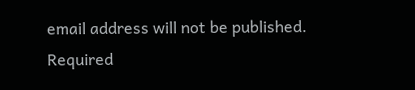email address will not be published. Required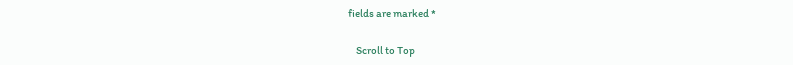fields are marked *

    Scroll to Top